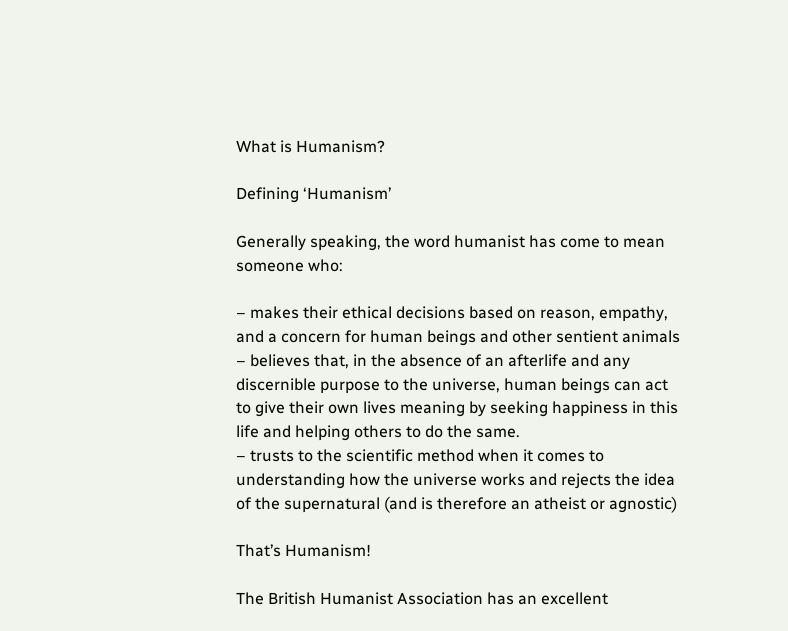What is Humanism?

Defining ‘Humanism’

Generally speaking, the word humanist has come to mean someone who:

– makes their ethical decisions based on reason, empathy, and a concern for human beings and other sentient animals
– believes that, in the absence of an afterlife and any discernible purpose to the universe, human beings can act to give their own lives meaning by seeking happiness in this life and helping others to do the same.
– trusts to the scientific method when it comes to understanding how the universe works and rejects the idea of the supernatural (and is therefore an atheist or agnostic)

That’s Humanism!

The British Humanist Association has an excellent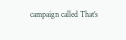campaign called That’s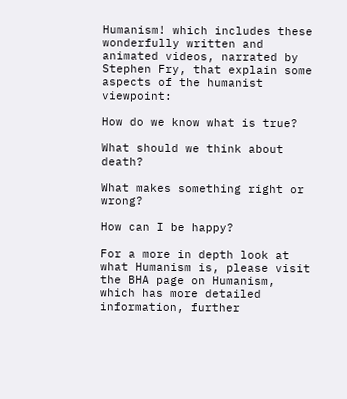Humanism! which includes these wonderfully written and animated videos, narrated by Stephen Fry, that explain some aspects of the humanist viewpoint:

How do we know what is true?

What should we think about death?

What makes something right or wrong?

How can I be happy?

For a more in depth look at what Humanism is, please visit the BHA page on Humanism, which has more detailed information, further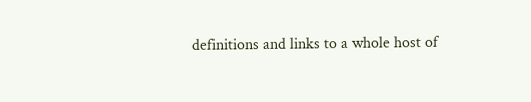definitions and links to a whole host of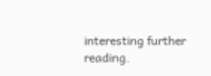interesting further reading.